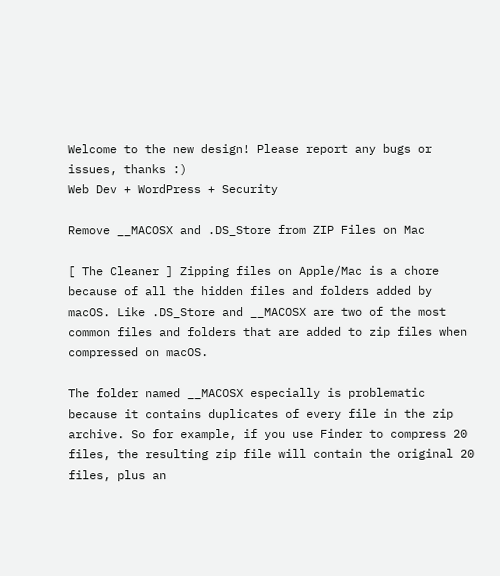Welcome to the new design! Please report any bugs or issues, thanks :)
Web Dev + WordPress + Security

Remove __MACOSX and .DS_Store from ZIP Files on Mac

[ The Cleaner ] Zipping files on Apple/Mac is a chore because of all the hidden files and folders added by macOS. Like .DS_Store and __MACOSX are two of the most common files and folders that are added to zip files when compressed on macOS.

The folder named __MACOSX especially is problematic because it contains duplicates of every file in the zip archive. So for example, if you use Finder to compress 20 files, the resulting zip file will contain the original 20 files, plus an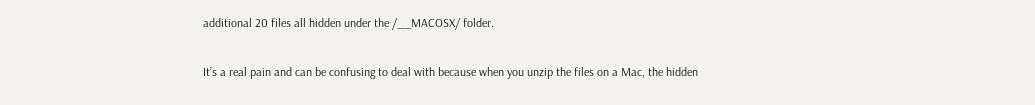additional 20 files all hidden under the /__MACOSX/ folder.

It’s a real pain and can be confusing to deal with because when you unzip the files on a Mac, the hidden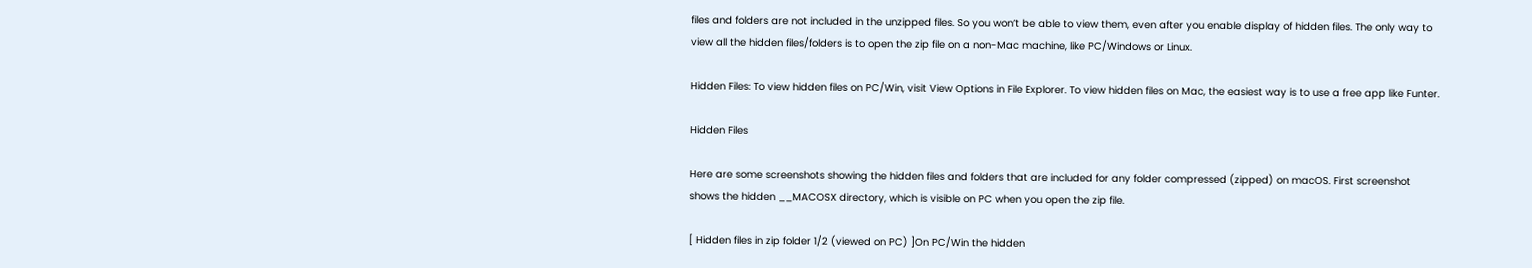files and folders are not included in the unzipped files. So you won’t be able to view them, even after you enable display of hidden files. The only way to view all the hidden files/folders is to open the zip file on a non-Mac machine, like PC/Windows or Linux.

Hidden Files: To view hidden files on PC/Win, visit View Options in File Explorer. To view hidden files on Mac, the easiest way is to use a free app like Funter.

Hidden Files

Here are some screenshots showing the hidden files and folders that are included for any folder compressed (zipped) on macOS. First screenshot shows the hidden __MACOSX directory, which is visible on PC when you open the zip file.

[ Hidden files in zip folder 1/2 (viewed on PC) ]On PC/Win the hidden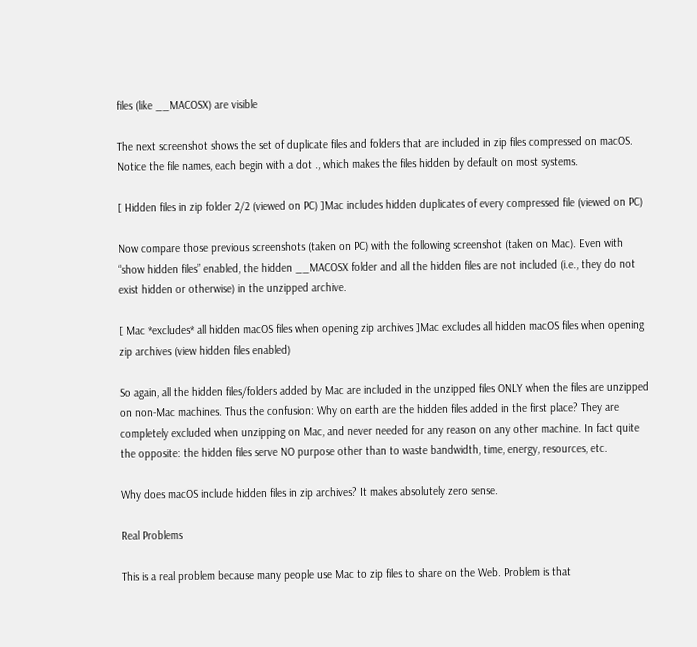files (like __MACOSX) are visible

The next screenshot shows the set of duplicate files and folders that are included in zip files compressed on macOS. Notice the file names, each begin with a dot ., which makes the files hidden by default on most systems.

[ Hidden files in zip folder 2/2 (viewed on PC) ]Mac includes hidden duplicates of every compressed file (viewed on PC)

Now compare those previous screenshots (taken on PC) with the following screenshot (taken on Mac). Even with “show hidden files” enabled, the hidden __MACOSX folder and all the hidden files are not included (i.e., they do not exist hidden or otherwise) in the unzipped archive.

[ Mac *excludes* all hidden macOS files when opening zip archives ]Mac excludes all hidden macOS files when opening zip archives (view hidden files enabled)

So again, all the hidden files/folders added by Mac are included in the unzipped files ONLY when the files are unzipped on non-Mac machines. Thus the confusion: Why on earth are the hidden files added in the first place? They are completely excluded when unzipping on Mac, and never needed for any reason on any other machine. In fact quite the opposite: the hidden files serve NO purpose other than to waste bandwidth, time, energy, resources, etc.

Why does macOS include hidden files in zip archives? It makes absolutely zero sense.

Real Problems

This is a real problem because many people use Mac to zip files to share on the Web. Problem is that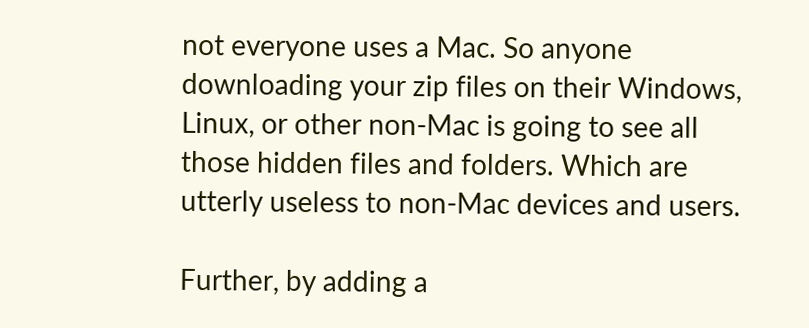not everyone uses a Mac. So anyone downloading your zip files on their Windows, Linux, or other non-Mac is going to see all those hidden files and folders. Which are utterly useless to non-Mac devices and users.

Further, by adding a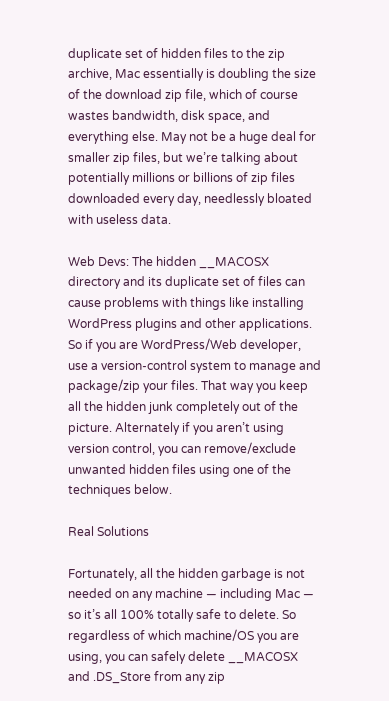duplicate set of hidden files to the zip archive, Mac essentially is doubling the size of the download zip file, which of course wastes bandwidth, disk space, and everything else. May not be a huge deal for smaller zip files, but we’re talking about potentially millions or billions of zip files downloaded every day, needlessly bloated with useless data.

Web Devs: The hidden __MACOSX directory and its duplicate set of files can cause problems with things like installing WordPress plugins and other applications. So if you are WordPress/Web developer, use a version-control system to manage and package/zip your files. That way you keep all the hidden junk completely out of the picture. Alternately if you aren’t using version control, you can remove/exclude unwanted hidden files using one of the techniques below.

Real Solutions

Fortunately, all the hidden garbage is not needed on any machine — including Mac — so it’s all 100% totally safe to delete. So regardless of which machine/OS you are using, you can safely delete __MACOSX and .DS_Store from any zip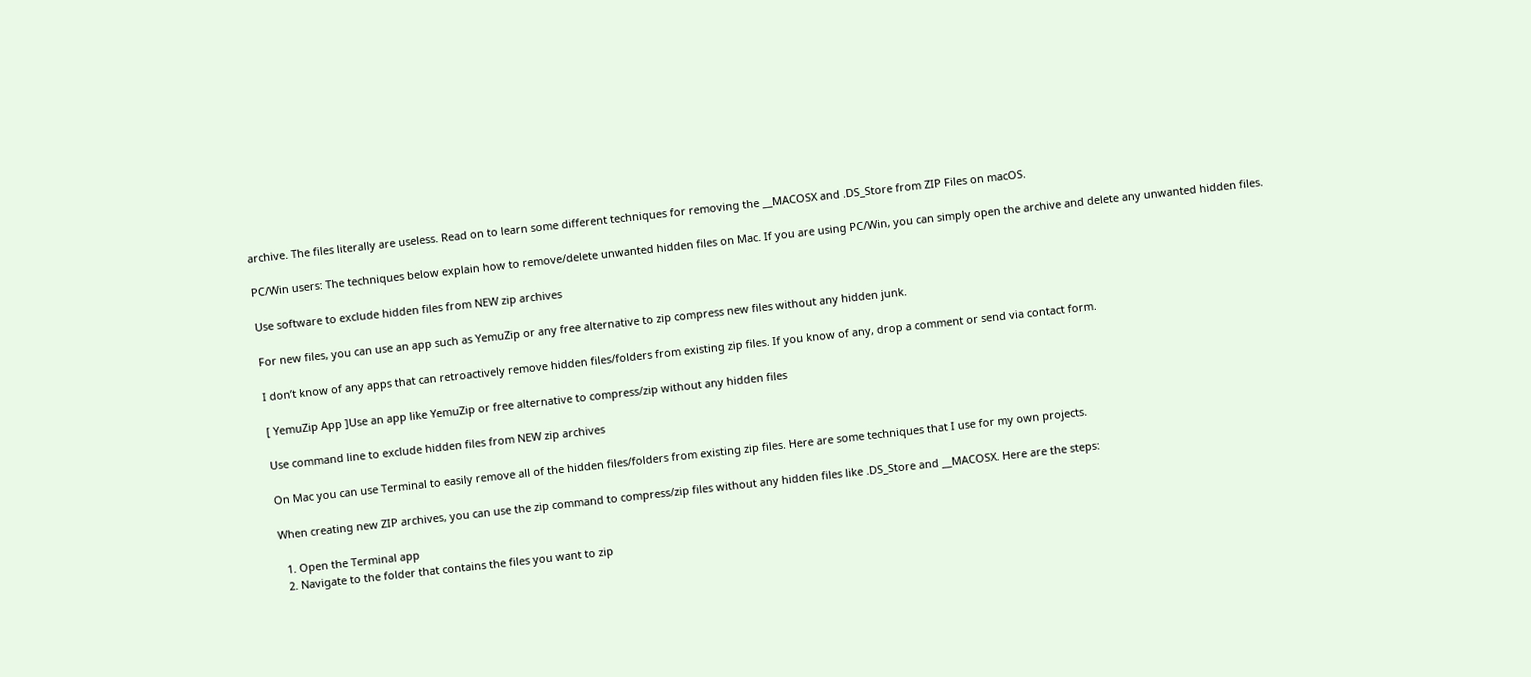archive. The files literally are useless. Read on to learn some different techniques for removing the __MACOSX and .DS_Store from ZIP Files on macOS.

PC/Win users: The techniques below explain how to remove/delete unwanted hidden files on Mac. If you are using PC/Win, you can simply open the archive and delete any unwanted hidden files.

Use software to exclude hidden files from NEW zip archives

For new files, you can use an app such as YemuZip or any free alternative to zip compress new files without any hidden junk.

I don’t know of any apps that can retroactively remove hidden files/folders from existing zip files. If you know of any, drop a comment or send via contact form.

[ YemuZip App ]Use an app like YemuZip or free alternative to compress/zip without any hidden files

Use command line to exclude hidden files from NEW zip archives

On Mac you can use Terminal to easily remove all of the hidden files/folders from existing zip files. Here are some techniques that I use for my own projects.

When creating new ZIP archives, you can use the zip command to compress/zip files without any hidden files like .DS_Store and __MACOSX. Here are the steps:

  1. Open the Terminal app
  2. Navigate to the folder that contains the files you want to zip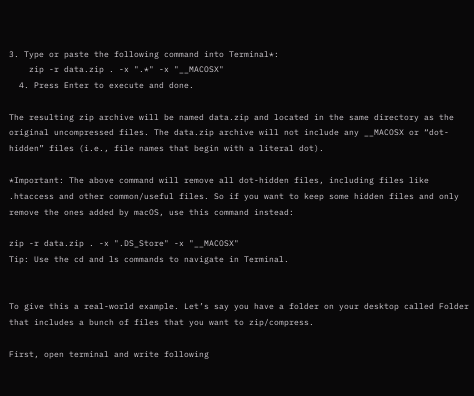3. Type or paste the following command into Terminal*:
    zip -r data.zip . -x ".*" -x "__MACOSX"
  4. Press Enter to execute and done.

The resulting zip archive will be named data.zip and located in the same directory as the original uncompressed files. The data.zip archive will not include any __MACOSX or “dot-hidden” files (i.e., file names that begin with a literal dot).

*Important: The above command will remove all dot-hidden files, including files like .htaccess and other common/useful files. So if you want to keep some hidden files and only remove the ones added by macOS, use this command instead:

zip -r data.zip . -x ".DS_Store" -x "__MACOSX"
Tip: Use the cd and ls commands to navigate in Terminal.


To give this a real-world example. Let’s say you have a folder on your desktop called Folder that includes a bunch of files that you want to zip/compress.

First, open terminal and write following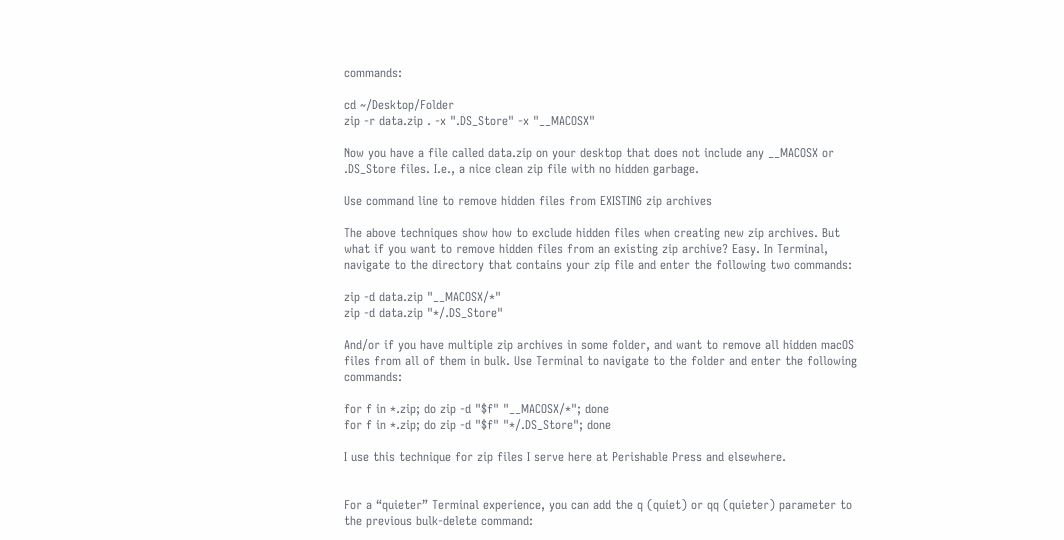commands:

cd ~/Desktop/Folder
zip -r data.zip . -x ".DS_Store" -x "__MACOSX"

Now you have a file called data.zip on your desktop that does not include any __MACOSX or .DS_Store files. I.e., a nice clean zip file with no hidden garbage.

Use command line to remove hidden files from EXISTING zip archives

The above techniques show how to exclude hidden files when creating new zip archives. But what if you want to remove hidden files from an existing zip archive? Easy. In Terminal, navigate to the directory that contains your zip file and enter the following two commands:

zip -d data.zip "__MACOSX/*"
zip -d data.zip "*/.DS_Store"

And/or if you have multiple zip archives in some folder, and want to remove all hidden macOS files from all of them in bulk. Use Terminal to navigate to the folder and enter the following commands:

for f in *.zip; do zip -d "$f" "__MACOSX/*"; done
for f in *.zip; do zip -d "$f" "*/.DS_Store"; done

I use this technique for zip files I serve here at Perishable Press and elsewhere.


For a “quieter” Terminal experience, you can add the q (quiet) or qq (quieter) parameter to the previous bulk-delete command: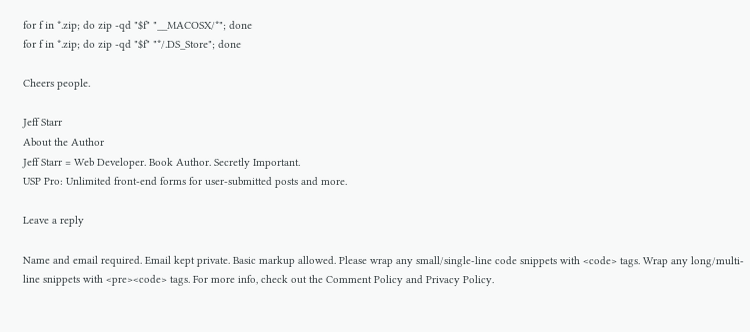for f in *.zip; do zip -qd "$f" "__MACOSX/*"; done
for f in *.zip; do zip -qd "$f" "*/.DS_Store"; done

Cheers people.

Jeff Starr
About the Author
Jeff Starr = Web Developer. Book Author. Secretly Important.
USP Pro: Unlimited front-end forms for user-submitted posts and more.

Leave a reply

Name and email required. Email kept private. Basic markup allowed. Please wrap any small/single-line code snippets with <code> tags. Wrap any long/multi-line snippets with <pre><code> tags. For more info, check out the Comment Policy and Privacy Policy.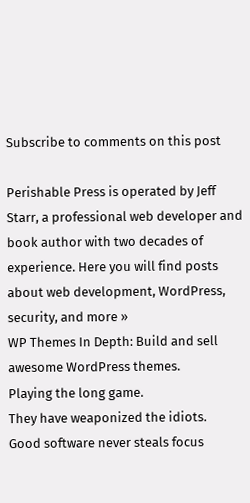Subscribe to comments on this post

Perishable Press is operated by Jeff Starr, a professional web developer and book author with two decades of experience. Here you will find posts about web development, WordPress, security, and more »
WP Themes In Depth: Build and sell awesome WordPress themes.
Playing the long game.
They have weaponized the idiots.
Good software never steals focus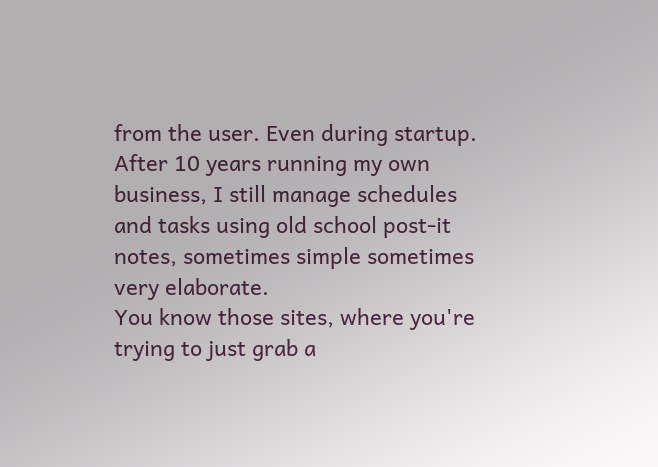from the user. Even during startup.
After 10 years running my own business, I still manage schedules and tasks using old school post-it notes, sometimes simple sometimes very elaborate.
You know those sites, where you're trying to just grab a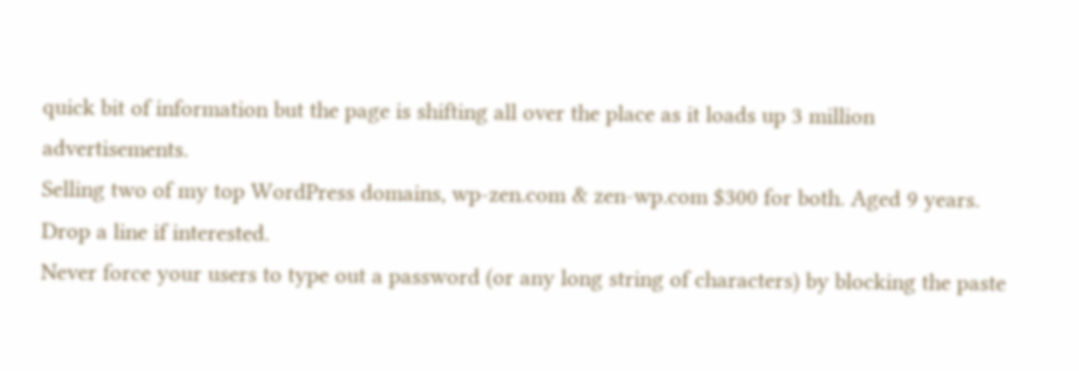quick bit of information but the page is shifting all over the place as it loads up 3 million advertisements.
Selling two of my top WordPress domains, wp-zen.com & zen-wp.com $300 for both. Aged 9 years. Drop a line if interested.
Never force your users to type out a password (or any long string of characters) by blocking the paste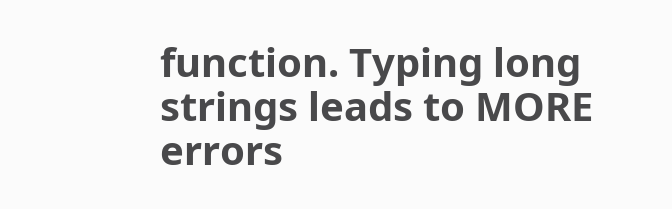function. Typing long strings leads to MORE errors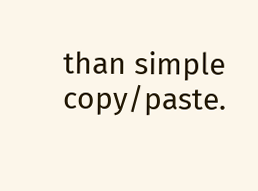than simple copy/paste.